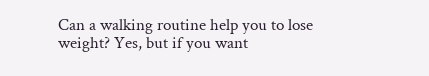Can a walking routine help you to lose weight? Yes, but if you want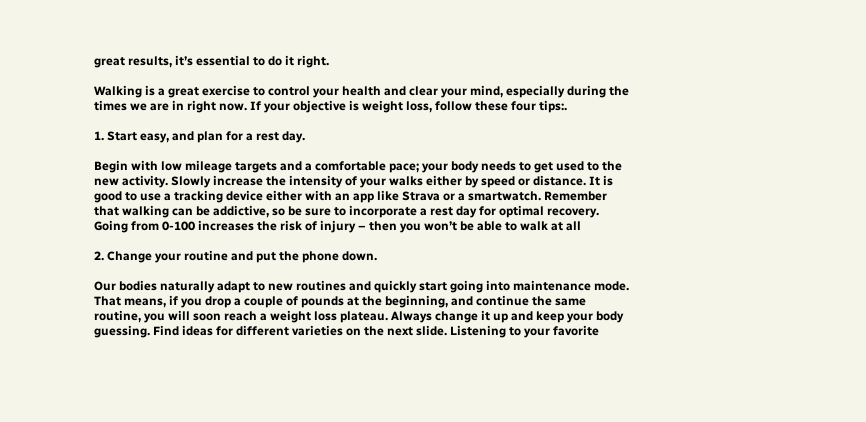great results, it’s essential to do it right.

Walking is a great exercise to control your health and clear your mind, especially during the times we are in right now. If your objective is weight loss, follow these four tips:.

1. Start easy, and plan for a rest day.

Begin with low mileage targets and a comfortable pace; your body needs to get used to the new activity. Slowly increase the intensity of your walks either by speed or distance. It is good to use a tracking device either with an app like Strava or a smartwatch. Remember that walking can be addictive, so be sure to incorporate a rest day for optimal recovery. Going from 0-100 increases the risk of injury – then you won’t be able to walk at all

2. Change your routine and put the phone down.

Our bodies naturally adapt to new routines and quickly start going into maintenance mode. That means, if you drop a couple of pounds at the beginning, and continue the same routine, you will soon reach a weight loss plateau. Always change it up and keep your body guessing. Find ideas for different varieties on the next slide. Listening to your favorite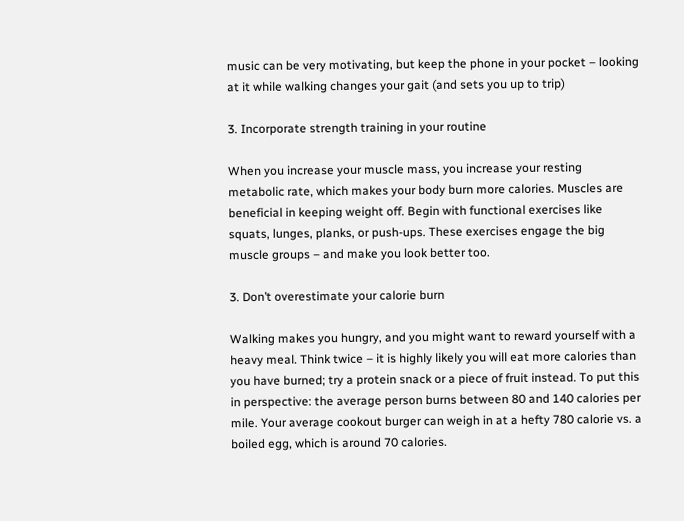music can be very motivating, but keep the phone in your pocket – looking at it while walking changes your gait (and sets you up to trip)

3. Incorporate strength training in your routine

When you increase your muscle mass, you increase your resting metabolic rate, which makes your body burn more calories. Muscles are beneficial in keeping weight off. Begin with functional exercises like squats, lunges, planks, or push-ups. These exercises engage the big muscle groups – and make you look better too.

3. Don’t overestimate your calorie burn

Walking makes you hungry, and you might want to reward yourself with a heavy meal. Think twice – it is highly likely you will eat more calories than you have burned; try a protein snack or a piece of fruit instead. To put this in perspective: the average person burns between 80 and 140 calories per mile. Your average cookout burger can weigh in at a hefty 780 calorie vs. a boiled egg, which is around 70 calories.